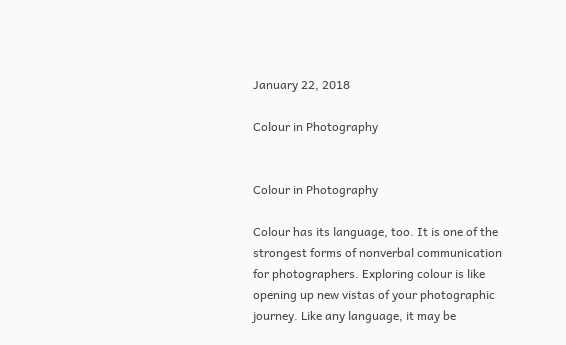January 22, 2018

Colour in Photography


Colour in Photography

Colour has its language, too. It is one of the strongest forms of nonverbal communication for photographers. Exploring colour is like opening up new vistas of your photographic journey. Like any language, it may be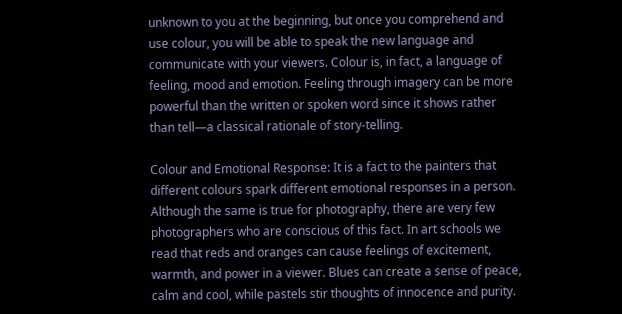unknown to you at the beginning, but once you comprehend and use colour, you will be able to speak the new language and communicate with your viewers. Colour is, in fact, a language of feeling, mood and emotion. Feeling through imagery can be more powerful than the written or spoken word since it shows rather than tell—a classical rationale of story-telling.

Colour and Emotional Response: It is a fact to the painters that different colours spark different emotional responses in a person. Although the same is true for photography, there are very few photographers who are conscious of this fact. In art schools we read that reds and oranges can cause feelings of excitement, warmth, and power in a viewer. Blues can create a sense of peace, calm and cool, while pastels stir thoughts of innocence and purity.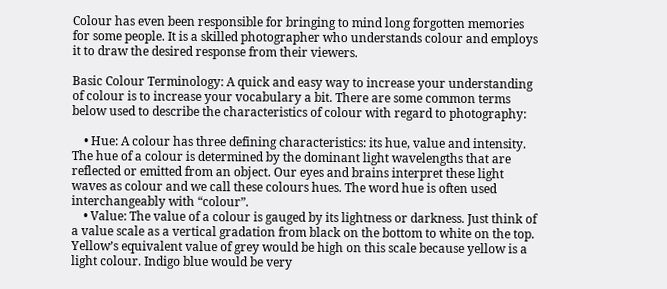Colour has even been responsible for bringing to mind long forgotten memories for some people. It is a skilled photographer who understands colour and employs it to draw the desired response from their viewers.

Basic Colour Terminology: A quick and easy way to increase your understanding of colour is to increase your vocabulary a bit. There are some common terms below used to describe the characteristics of colour with regard to photography:

    • Hue: A colour has three defining characteristics: its hue, value and intensity. The hue of a colour is determined by the dominant light wavelengths that are reflected or emitted from an object. Our eyes and brains interpret these light waves as colour and we call these colours hues. The word hue is often used interchangeably with “colour”.
    • Value: The value of a colour is gauged by its lightness or darkness. Just think of a value scale as a vertical gradation from black on the bottom to white on the top. Yellow’s equivalent value of grey would be high on this scale because yellow is a light colour. Indigo blue would be very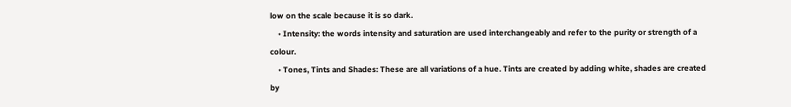low on the scale because it is so dark.
    • Intensity: the words intensity and saturation are used interchangeably and refer to the purity or strength of a colour.
    • Tones, Tints and Shades: These are all variations of a hue. Tints are created by adding white, shades are created by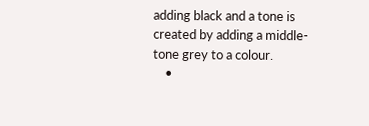adding black and a tone is created by adding a middle-tone grey to a colour.
    •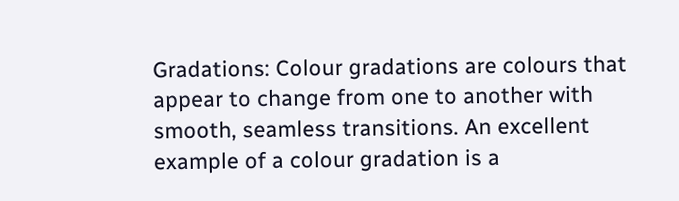Gradations: Colour gradations are colours that appear to change from one to another with smooth, seamless transitions. An excellent example of a colour gradation is a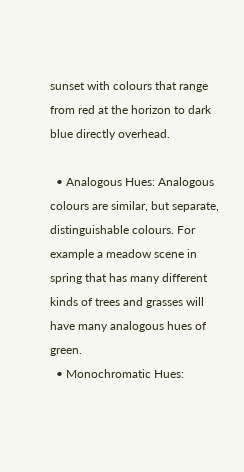sunset with colours that range from red at the horizon to dark blue directly overhead.

  • Analogous Hues: Analogous colours are similar, but separate, distinguishable colours. For example a meadow scene in spring that has many different kinds of trees and grasses will have many analogous hues of green.
  • Monochromatic Hues: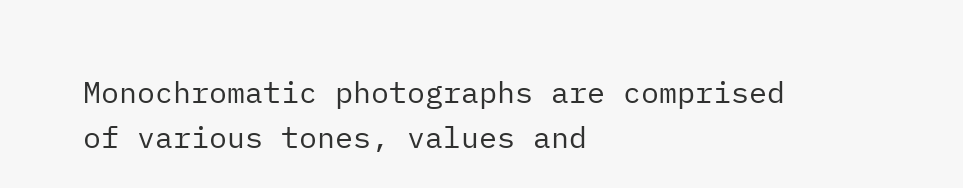Monochromatic photographs are comprised of various tones, values and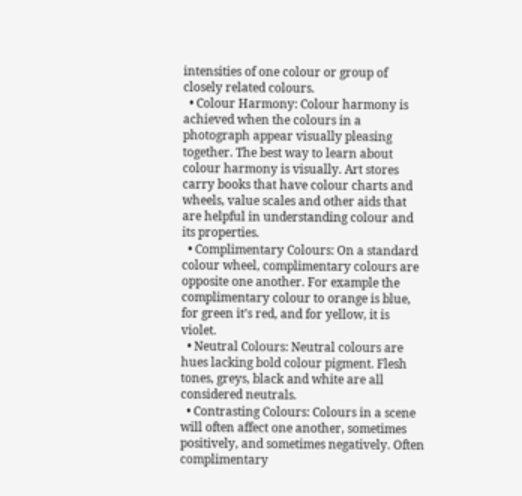intensities of one colour or group of closely related colours.
  • Colour Harmony: Colour harmony is achieved when the colours in a photograph appear visually pleasing together. The best way to learn about colour harmony is visually. Art stores carry books that have colour charts and wheels, value scales and other aids that are helpful in understanding colour and its properties.
  • Complimentary Colours: On a standard colour wheel, complimentary colours are opposite one another. For example the complimentary colour to orange is blue, for green it’s red, and for yellow, it is violet.
  • Neutral Colours: Neutral colours are hues lacking bold colour pigment. Flesh tones, greys, black and white are all considered neutrals.
  • Contrasting Colours: Colours in a scene will often affect one another, sometimes positively, and sometimes negatively. Often complimentary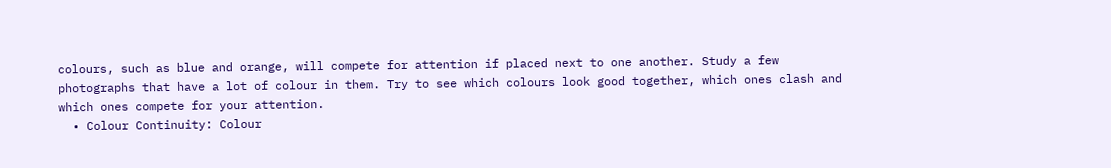colours, such as blue and orange, will compete for attention if placed next to one another. Study a few photographs that have a lot of colour in them. Try to see which colours look good together, which ones clash and which ones compete for your attention.
  • Colour Continuity: Colour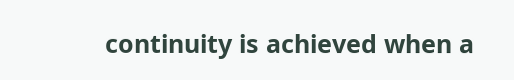continuity is achieved when a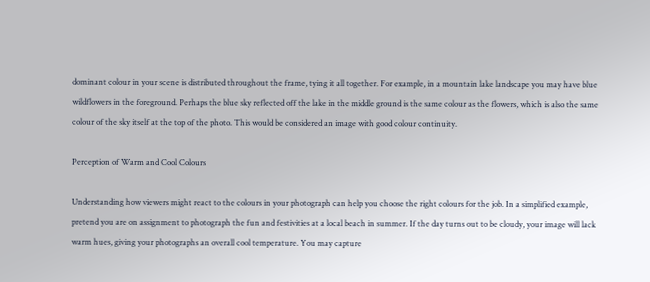dominant colour in your scene is distributed throughout the frame, tying it all together. For example, in a mountain lake landscape you may have blue wildflowers in the foreground. Perhaps the blue sky reflected off the lake in the middle ground is the same colour as the flowers, which is also the same colour of the sky itself at the top of the photo. This would be considered an image with good colour continuity.

Perception of Warm and Cool Colours

Understanding how viewers might react to the colours in your photograph can help you choose the right colours for the job. In a simplified example, pretend you are on assignment to photograph the fun and festivities at a local beach in summer. If the day turns out to be cloudy, your image will lack warm hues, giving your photographs an overall cool temperature. You may capture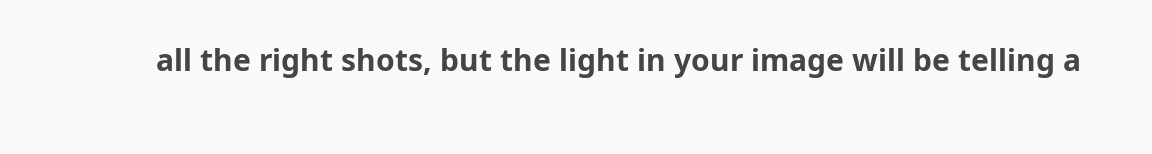all the right shots, but the light in your image will be telling a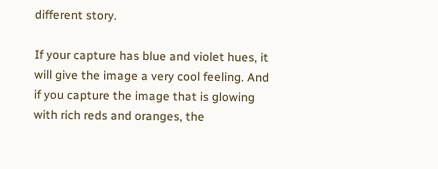different story.

If your capture has blue and violet hues, it will give the image a very cool feeling. And if you capture the image that is glowing with rich reds and oranges, the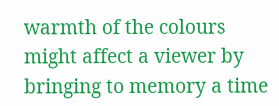warmth of the colours might affect a viewer by bringing to memory a time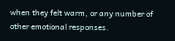when they felt warm, or any number of other emotional responses.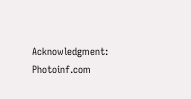Acknowledgment: Photoinf.com